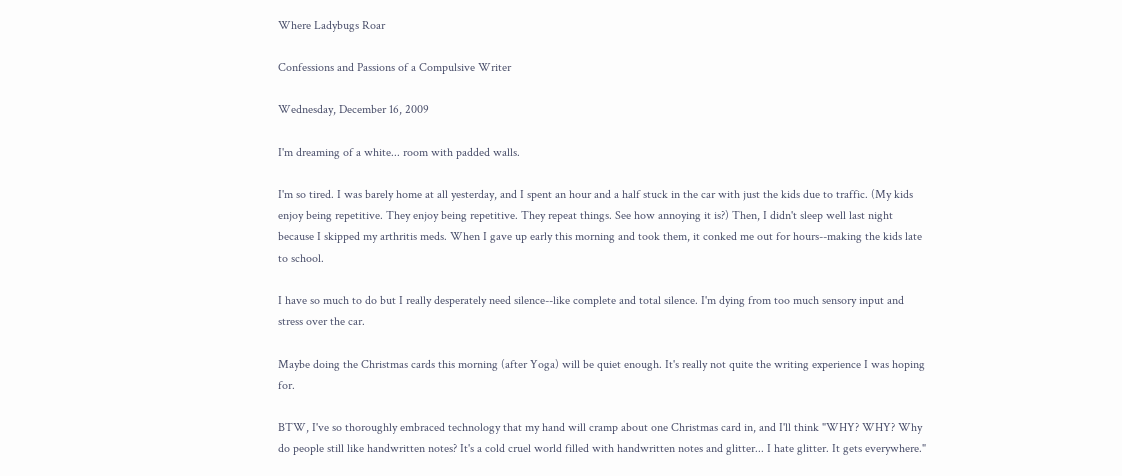Where Ladybugs Roar

Confessions and Passions of a Compulsive Writer

Wednesday, December 16, 2009

I'm dreaming of a white... room with padded walls.

I'm so tired. I was barely home at all yesterday, and I spent an hour and a half stuck in the car with just the kids due to traffic. (My kids enjoy being repetitive. They enjoy being repetitive. They repeat things. See how annoying it is?) Then, I didn't sleep well last night because I skipped my arthritis meds. When I gave up early this morning and took them, it conked me out for hours--making the kids late to school.

I have so much to do but I really desperately need silence--like complete and total silence. I'm dying from too much sensory input and stress over the car.

Maybe doing the Christmas cards this morning (after Yoga) will be quiet enough. It's really not quite the writing experience I was hoping for.

BTW, I've so thoroughly embraced technology that my hand will cramp about one Christmas card in, and I'll think "WHY? WHY? Why do people still like handwritten notes? It's a cold cruel world filled with handwritten notes and glitter... I hate glitter. It gets everywhere."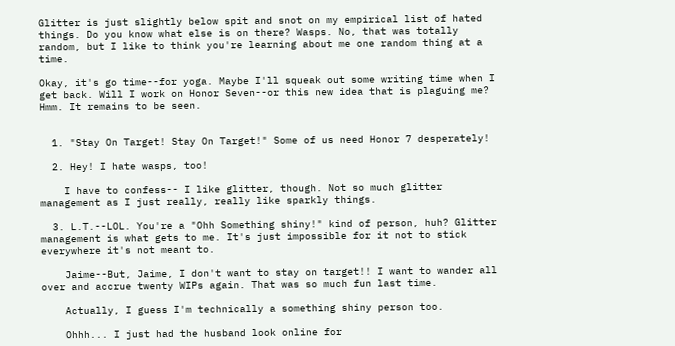Glitter is just slightly below spit and snot on my empirical list of hated things. Do you know what else is on there? Wasps. No, that was totally random, but I like to think you're learning about me one random thing at a time.

Okay, it's go time--for yoga. Maybe I'll squeak out some writing time when I get back. Will I work on Honor Seven--or this new idea that is plaguing me? Hmm. It remains to be seen.


  1. "Stay On Target! Stay On Target!" Some of us need Honor 7 desperately!

  2. Hey! I hate wasps, too!

    I have to confess-- I like glitter, though. Not so much glitter management as I just really, really like sparkly things.

  3. L.T.--LOL. You're a "Ohh Something shiny!" kind of person, huh? Glitter management is what gets to me. It's just impossible for it not to stick everywhere it's not meant to.

    Jaime--But, Jaime, I don't want to stay on target!! I want to wander all over and accrue twenty WIPs again. That was so much fun last time.

    Actually, I guess I'm technically a something shiny person too.

    Ohhh... I just had the husband look online for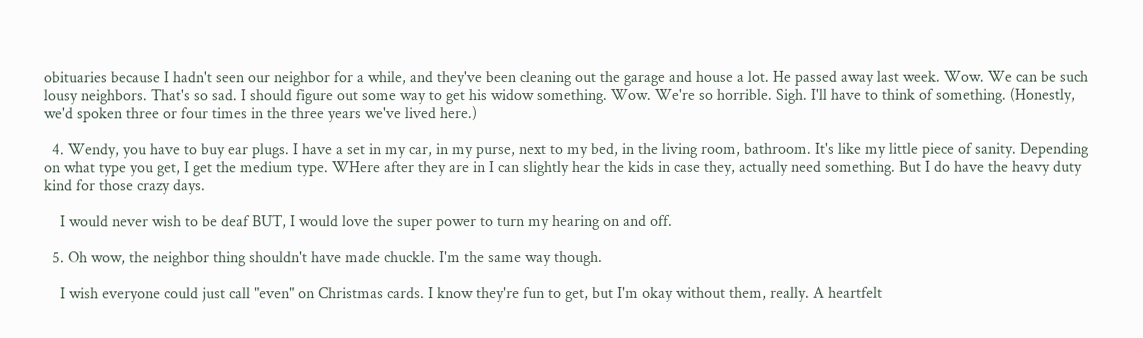obituaries because I hadn't seen our neighbor for a while, and they've been cleaning out the garage and house a lot. He passed away last week. Wow. We can be such lousy neighbors. That's so sad. I should figure out some way to get his widow something. Wow. We're so horrible. Sigh. I'll have to think of something. (Honestly, we'd spoken three or four times in the three years we've lived here.)

  4. Wendy, you have to buy ear plugs. I have a set in my car, in my purse, next to my bed, in the living room, bathroom. It's like my little piece of sanity. Depending on what type you get, I get the medium type. WHere after they are in I can slightly hear the kids in case they, actually need something. But I do have the heavy duty kind for those crazy days.

    I would never wish to be deaf BUT, I would love the super power to turn my hearing on and off.

  5. Oh wow, the neighbor thing shouldn't have made chuckle. I'm the same way though.

    I wish everyone could just call "even" on Christmas cards. I know they're fun to get, but I'm okay without them, really. A heartfelt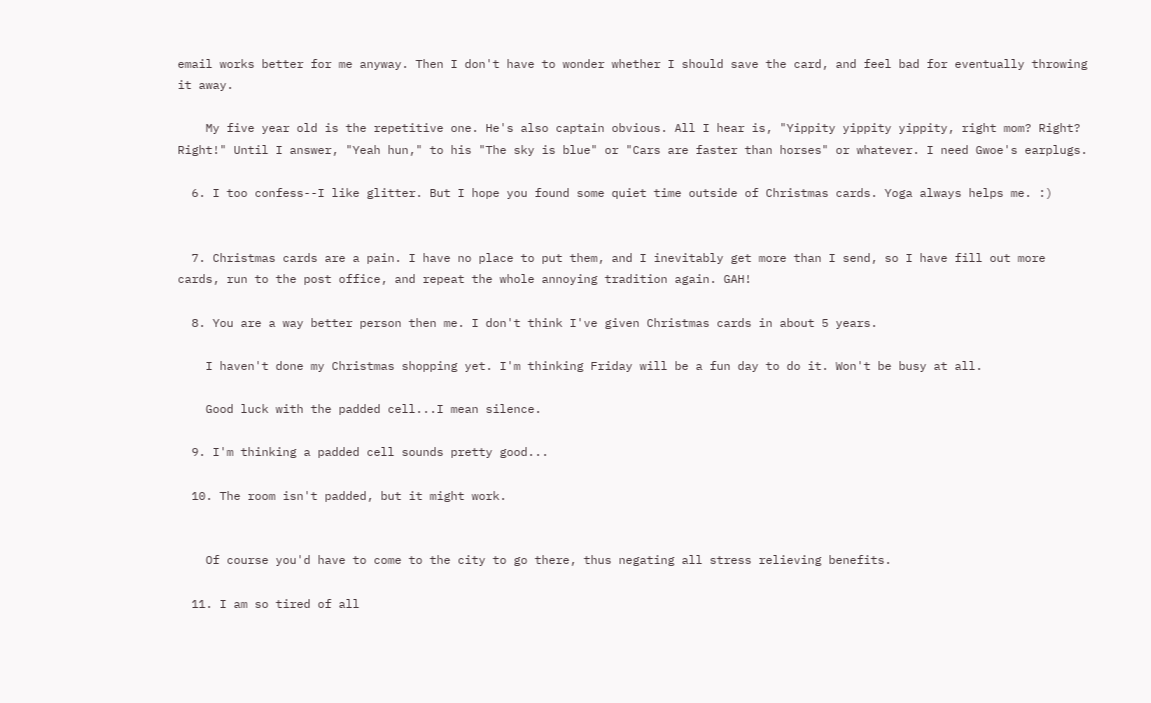email works better for me anyway. Then I don't have to wonder whether I should save the card, and feel bad for eventually throwing it away.

    My five year old is the repetitive one. He's also captain obvious. All I hear is, "Yippity yippity yippity, right mom? Right? Right!" Until I answer, "Yeah hun," to his "The sky is blue" or "Cars are faster than horses" or whatever. I need Gwoe's earplugs.

  6. I too confess--I like glitter. But I hope you found some quiet time outside of Christmas cards. Yoga always helps me. :)


  7. Christmas cards are a pain. I have no place to put them, and I inevitably get more than I send, so I have fill out more cards, run to the post office, and repeat the whole annoying tradition again. GAH!

  8. You are a way better person then me. I don't think I've given Christmas cards in about 5 years.

    I haven't done my Christmas shopping yet. I'm thinking Friday will be a fun day to do it. Won't be busy at all.

    Good luck with the padded cell...I mean silence.

  9. I'm thinking a padded cell sounds pretty good...

  10. The room isn't padded, but it might work.


    Of course you'd have to come to the city to go there, thus negating all stress relieving benefits.

  11. I am so tired of all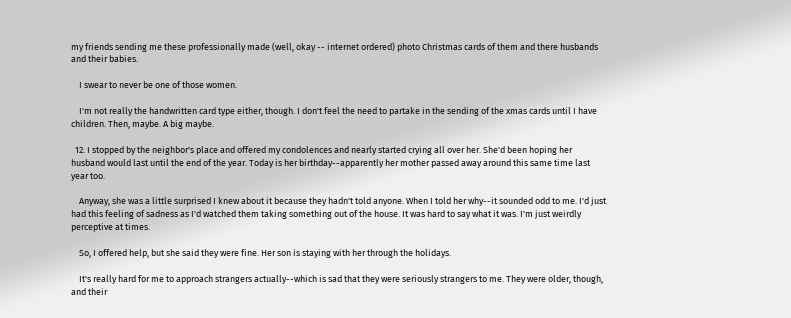my friends sending me these professionally made (well, okay -- internet ordered) photo Christmas cards of them and there husbands and their babies.

    I swear to never be one of those women.

    I'm not really the handwritten card type either, though. I don't feel the need to partake in the sending of the xmas cards until I have children. Then, maybe. A big maybe.

  12. I stopped by the neighbor's place and offered my condolences and nearly started crying all over her. She'd been hoping her husband would last until the end of the year. Today is her birthday--apparently her mother passed away around this same time last year too.

    Anyway, she was a little surprised I knew about it because they hadn't told anyone. When I told her why--it sounded odd to me. I'd just had this feeling of sadness as I'd watched them taking something out of the house. It was hard to say what it was. I'm just weirdly perceptive at times.

    So, I offered help, but she said they were fine. Her son is staying with her through the holidays.

    It's really hard for me to approach strangers actually--which is sad that they were seriously strangers to me. They were older, though, and their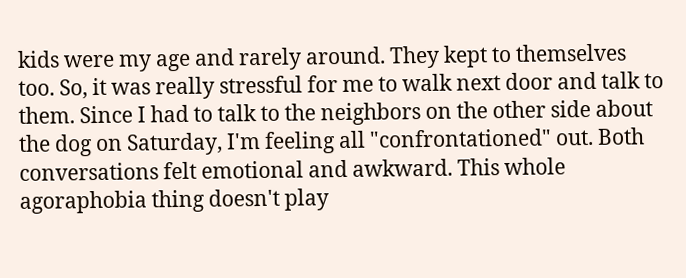kids were my age and rarely around. They kept to themselves too. So, it was really stressful for me to walk next door and talk to them. Since I had to talk to the neighbors on the other side about the dog on Saturday, I'm feeling all "confrontationed" out. Both conversations felt emotional and awkward. This whole agoraphobia thing doesn't play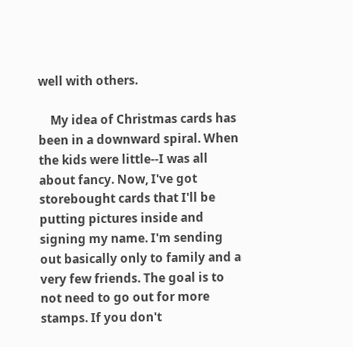well with others.

    My idea of Christmas cards has been in a downward spiral. When the kids were little--I was all about fancy. Now, I've got storebought cards that I'll be putting pictures inside and signing my name. I'm sending out basically only to family and a very few friends. The goal is to not need to go out for more stamps. If you don't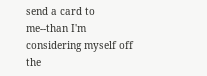send a card to me--than I'm considering myself off the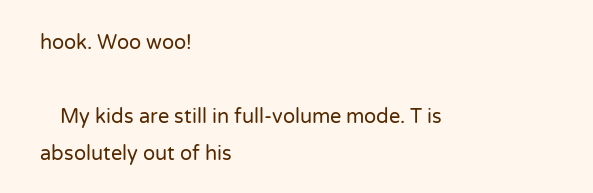hook. Woo woo!

    My kids are still in full-volume mode. T is absolutely out of his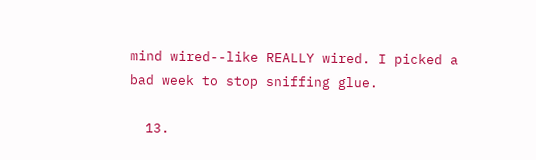mind wired--like REALLY wired. I picked a bad week to stop sniffing glue.

  13.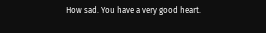How sad. You have a very good heart.